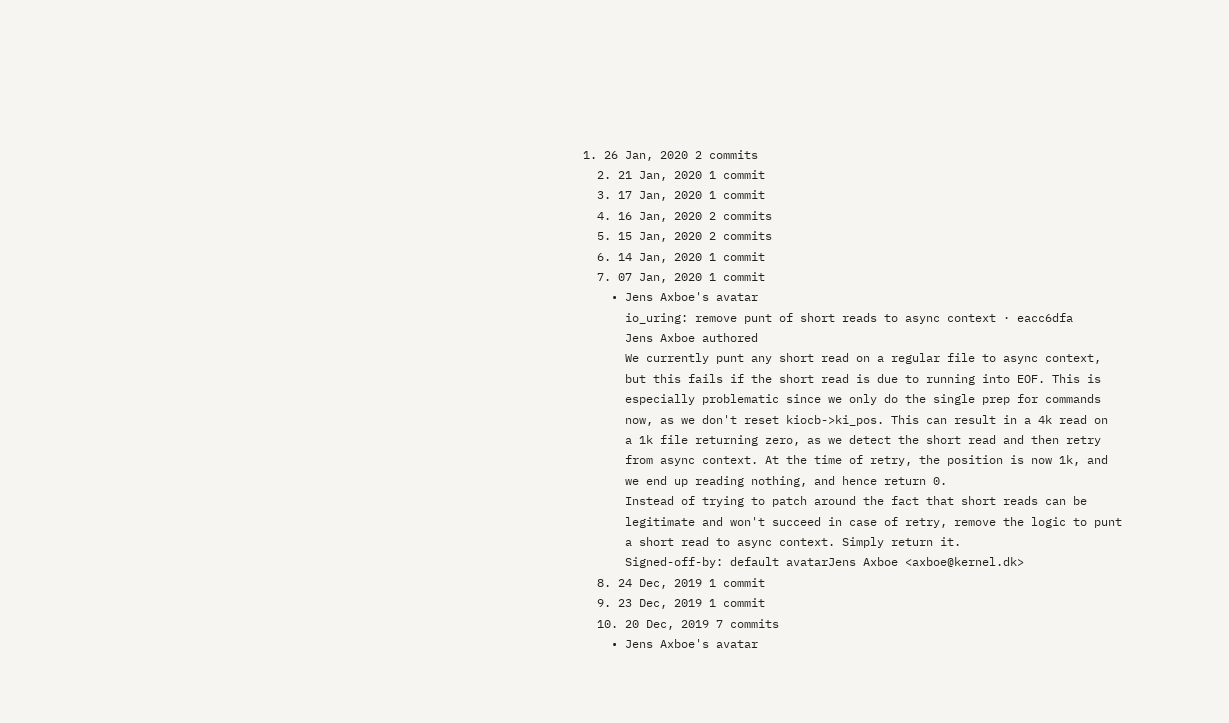1. 26 Jan, 2020 2 commits
  2. 21 Jan, 2020 1 commit
  3. 17 Jan, 2020 1 commit
  4. 16 Jan, 2020 2 commits
  5. 15 Jan, 2020 2 commits
  6. 14 Jan, 2020 1 commit
  7. 07 Jan, 2020 1 commit
    • Jens Axboe's avatar
      io_uring: remove punt of short reads to async context · eacc6dfa
      Jens Axboe authored
      We currently punt any short read on a regular file to async context,
      but this fails if the short read is due to running into EOF. This is
      especially problematic since we only do the single prep for commands
      now, as we don't reset kiocb->ki_pos. This can result in a 4k read on
      a 1k file returning zero, as we detect the short read and then retry
      from async context. At the time of retry, the position is now 1k, and
      we end up reading nothing, and hence return 0.
      Instead of trying to patch around the fact that short reads can be
      legitimate and won't succeed in case of retry, remove the logic to punt
      a short read to async context. Simply return it.
      Signed-off-by: default avatarJens Axboe <axboe@kernel.dk>
  8. 24 Dec, 2019 1 commit
  9. 23 Dec, 2019 1 commit
  10. 20 Dec, 2019 7 commits
    • Jens Axboe's avatar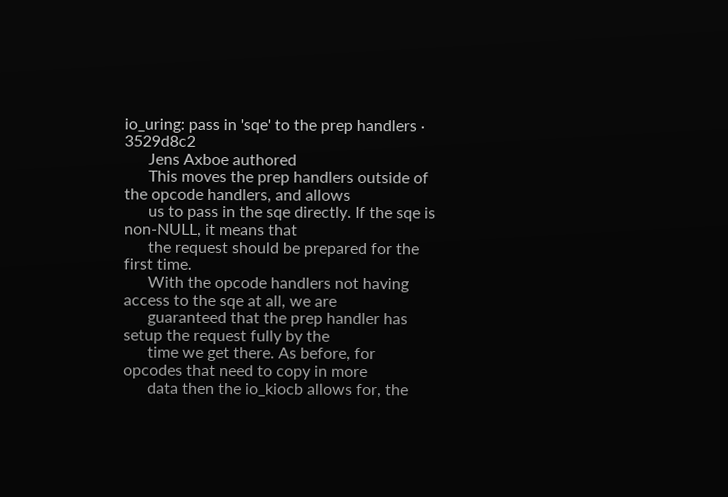io_uring: pass in 'sqe' to the prep handlers · 3529d8c2
      Jens Axboe authored
      This moves the prep handlers outside of the opcode handlers, and allows
      us to pass in the sqe directly. If the sqe is non-NULL, it means that
      the request should be prepared for the first time.
      With the opcode handlers not having access to the sqe at all, we are
      guaranteed that the prep handler has setup the request fully by the
      time we get there. As before, for opcodes that need to copy in more
      data then the io_kiocb allows for, the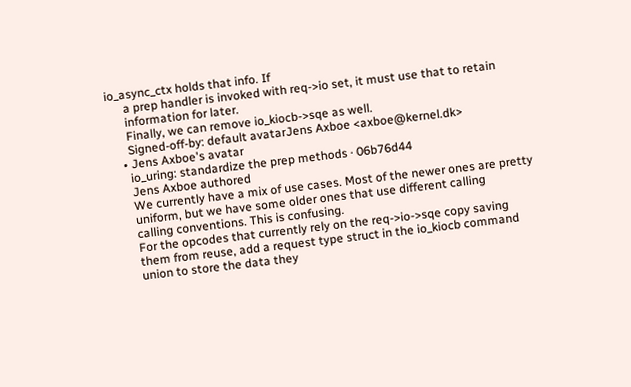io_async_ctx holds that info. If
      a prep handler is invoked with req->io set, it must use that to retain
      information for later.
      Finally, we can remove io_kiocb->sqe as well.
      Signed-off-by: default avatarJens Axboe <axboe@kernel.dk>
    • Jens Axboe's avatar
      io_uring: standardize the prep methods · 06b76d44
      Jens Axboe authored
      We currently have a mix of use cases. Most of the newer ones are pretty
      uniform, but we have some older ones that use different calling
      calling conventions. This is confusing.
      For the opcodes that currently rely on the req->io->sqe copy saving
      them from reuse, add a request type struct in the io_kiocb command
      union to store the data they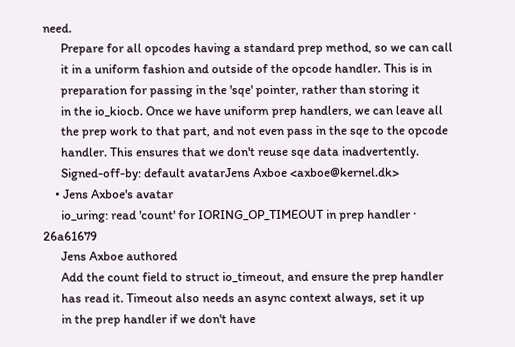need.
      Prepare for all opcodes having a standard prep method, so we can call
      it in a uniform fashion and outside of the opcode handler. This is in
      preparation for passing in the 'sqe' pointer, rather than storing it
      in the io_kiocb. Once we have uniform prep handlers, we can leave all
      the prep work to that part, and not even pass in the sqe to the opcode
      handler. This ensures that we don't reuse sqe data inadvertently.
      Signed-off-by: default avatarJens Axboe <axboe@kernel.dk>
    • Jens Axboe's avatar
      io_uring: read 'count' for IORING_OP_TIMEOUT in prep handler · 26a61679
      Jens Axboe authored
      Add the count field to struct io_timeout, and ensure the prep handler
      has read it. Timeout also needs an async context always, set it up
      in the prep handler if we don't have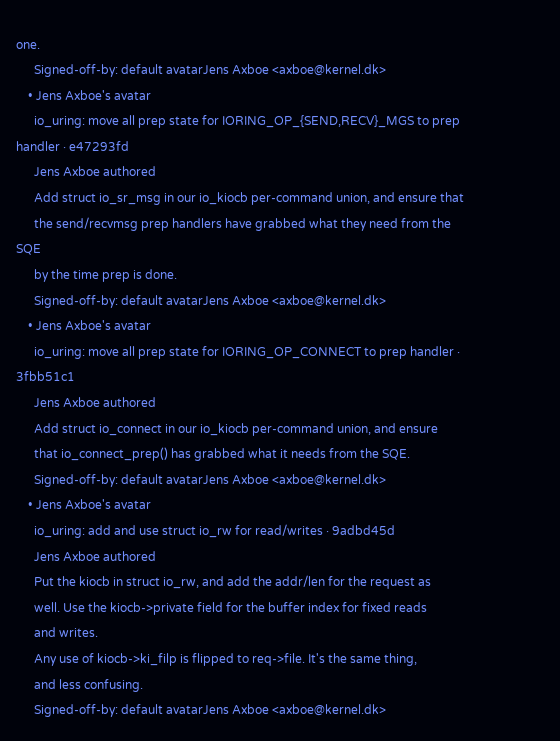one.
      Signed-off-by: default avatarJens Axboe <axboe@kernel.dk>
    • Jens Axboe's avatar
      io_uring: move all prep state for IORING_OP_{SEND,RECV}_MGS to prep handler · e47293fd
      Jens Axboe authored
      Add struct io_sr_msg in our io_kiocb per-command union, and ensure that
      the send/recvmsg prep handlers have grabbed what they need from the SQE
      by the time prep is done.
      Signed-off-by: default avatarJens Axboe <axboe@kernel.dk>
    • Jens Axboe's avatar
      io_uring: move all prep state for IORING_OP_CONNECT to prep handler · 3fbb51c1
      Jens Axboe authored
      Add struct io_connect in our io_kiocb per-command union, and ensure
      that io_connect_prep() has grabbed what it needs from the SQE.
      Signed-off-by: default avatarJens Axboe <axboe@kernel.dk>
    • Jens Axboe's avatar
      io_uring: add and use struct io_rw for read/writes · 9adbd45d
      Jens Axboe authored
      Put the kiocb in struct io_rw, and add the addr/len for the request as
      well. Use the kiocb->private field for the buffer index for fixed reads
      and writes.
      Any use of kiocb->ki_filp is flipped to req->file. It's the same thing,
      and less confusing.
      Signed-off-by: default avatarJens Axboe <axboe@kernel.dk>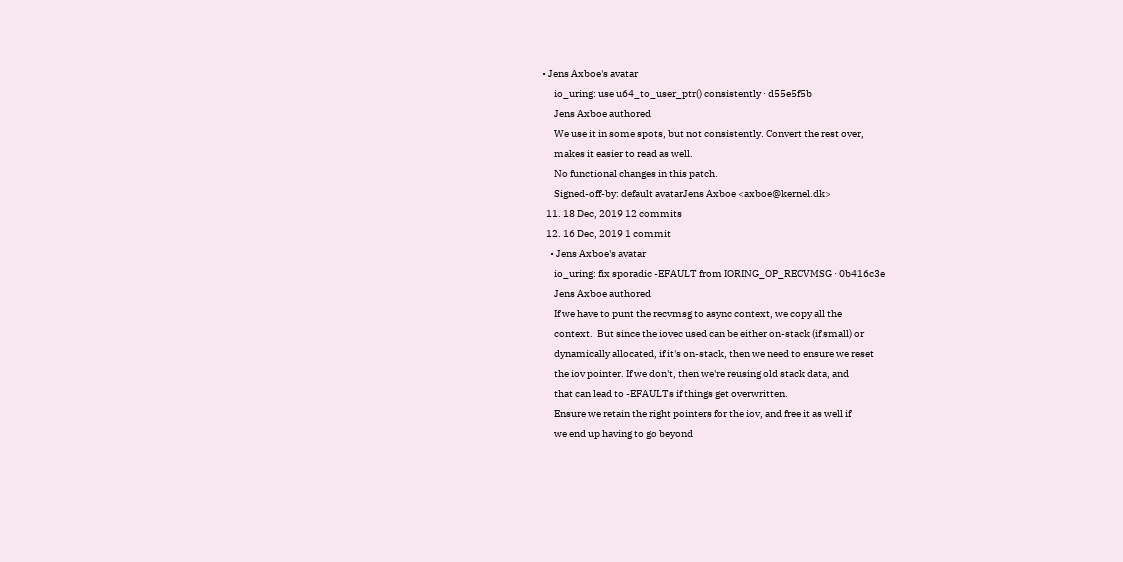• Jens Axboe's avatar
      io_uring: use u64_to_user_ptr() consistently · d55e5f5b
      Jens Axboe authored
      We use it in some spots, but not consistently. Convert the rest over,
      makes it easier to read as well.
      No functional changes in this patch.
      Signed-off-by: default avatarJens Axboe <axboe@kernel.dk>
  11. 18 Dec, 2019 12 commits
  12. 16 Dec, 2019 1 commit
    • Jens Axboe's avatar
      io_uring: fix sporadic -EFAULT from IORING_OP_RECVMSG · 0b416c3e
      Jens Axboe authored
      If we have to punt the recvmsg to async context, we copy all the
      context.  But since the iovec used can be either on-stack (if small) or
      dynamically allocated, if it's on-stack, then we need to ensure we reset
      the iov pointer. If we don't, then we're reusing old stack data, and
      that can lead to -EFAULTs if things get overwritten.
      Ensure we retain the right pointers for the iov, and free it as well if
      we end up having to go beyond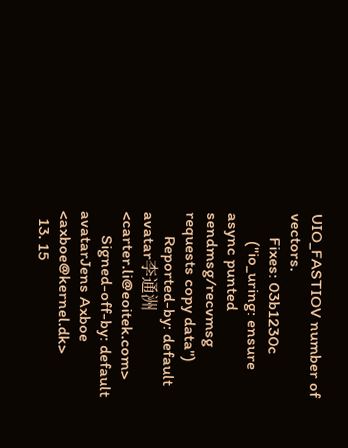UIO_FASTIOV number of vectors.
      Fixes: 03b1230c
       ("io_uring: ensure async punted sendmsg/recvmsg requests copy data")
      Reported-by: default avatar李通洲 <carter.li@eoitek.com>
      Signed-off-by: default avatarJens Axboe <axboe@kernel.dk>
  13. 15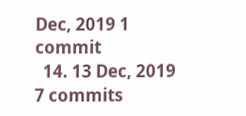Dec, 2019 1 commit
  14. 13 Dec, 2019 7 commits